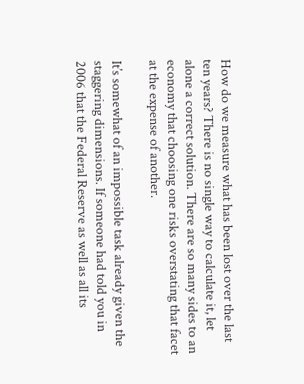How do we measure what has been lost over the last ten years? There is no single way to calculate it, let alone a correct solution. There are so many sides to an economy that choosing one risks overstating that facet at the expense of another.

It’s somewhat of an impossible task already given the staggering dimensions. If someone had told you in 2006 that the Federal Reserve as well as all its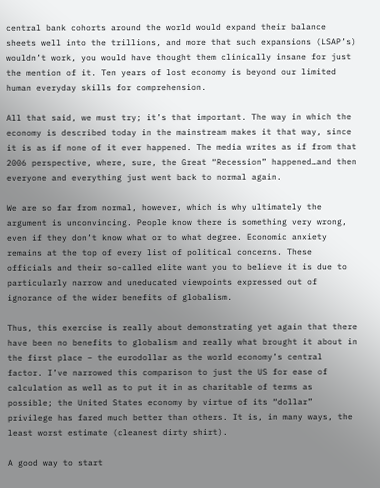central bank cohorts around the world would expand their balance sheets well into the trillions, and more that such expansions (LSAP’s) wouldn’t work, you would have thought them clinically insane for just the mention of it. Ten years of lost economy is beyond our limited human everyday skills for comprehension.

All that said, we must try; it’s that important. The way in which the economy is described today in the mainstream makes it that way, since it is as if none of it ever happened. The media writes as if from that 2006 perspective, where, sure, the Great “Recession” happened…and then everyone and everything just went back to normal again.

We are so far from normal, however, which is why ultimately the argument is unconvincing. People know there is something very wrong, even if they don’t know what or to what degree. Economic anxiety remains at the top of every list of political concerns. These officials and their so-called elite want you to believe it is due to particularly narrow and uneducated viewpoints expressed out of ignorance of the wider benefits of globalism.

Thus, this exercise is really about demonstrating yet again that there have been no benefits to globalism and really what brought it about in the first place – the eurodollar as the world economy’s central factor. I’ve narrowed this comparison to just the US for ease of calculation as well as to put it in as charitable of terms as possible; the United States economy by virtue of its “dollar” privilege has fared much better than others. It is, in many ways, the least worst estimate (cleanest dirty shirt).

A good way to start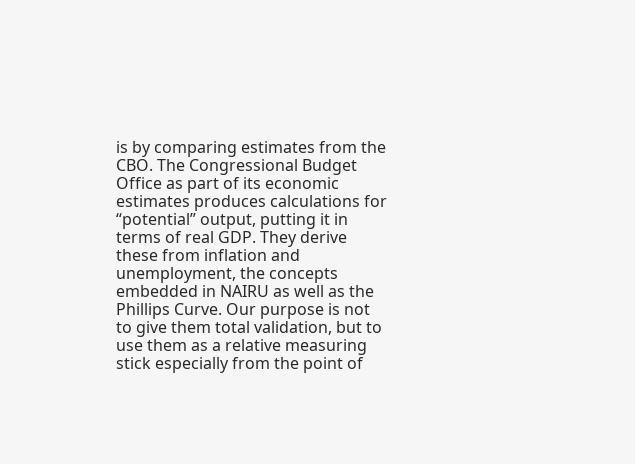is by comparing estimates from the CBO. The Congressional Budget Office as part of its economic estimates produces calculations for “potential” output, putting it in terms of real GDP. They derive these from inflation and unemployment, the concepts embedded in NAIRU as well as the Phillips Curve. Our purpose is not to give them total validation, but to use them as a relative measuring stick especially from the point of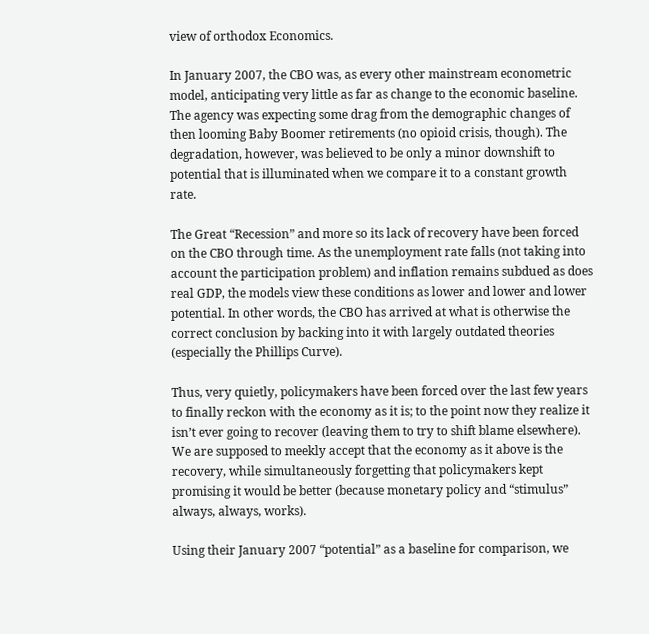view of orthodox Economics.

In January 2007, the CBO was, as every other mainstream econometric model, anticipating very little as far as change to the economic baseline. The agency was expecting some drag from the demographic changes of then looming Baby Boomer retirements (no opioid crisis, though). The degradation, however, was believed to be only a minor downshift to potential that is illuminated when we compare it to a constant growth rate.

The Great “Recession” and more so its lack of recovery have been forced on the CBO through time. As the unemployment rate falls (not taking into account the participation problem) and inflation remains subdued as does real GDP, the models view these conditions as lower and lower and lower potential. In other words, the CBO has arrived at what is otherwise the correct conclusion by backing into it with largely outdated theories (especially the Phillips Curve).

Thus, very quietly, policymakers have been forced over the last few years to finally reckon with the economy as it is; to the point now they realize it isn’t ever going to recover (leaving them to try to shift blame elsewhere). We are supposed to meekly accept that the economy as it above is the recovery, while simultaneously forgetting that policymakers kept promising it would be better (because monetary policy and “stimulus” always, always, works).

Using their January 2007 “potential” as a baseline for comparison, we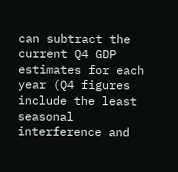can subtract the current Q4 GDP estimates for each year (Q4 figures include the least seasonal interference and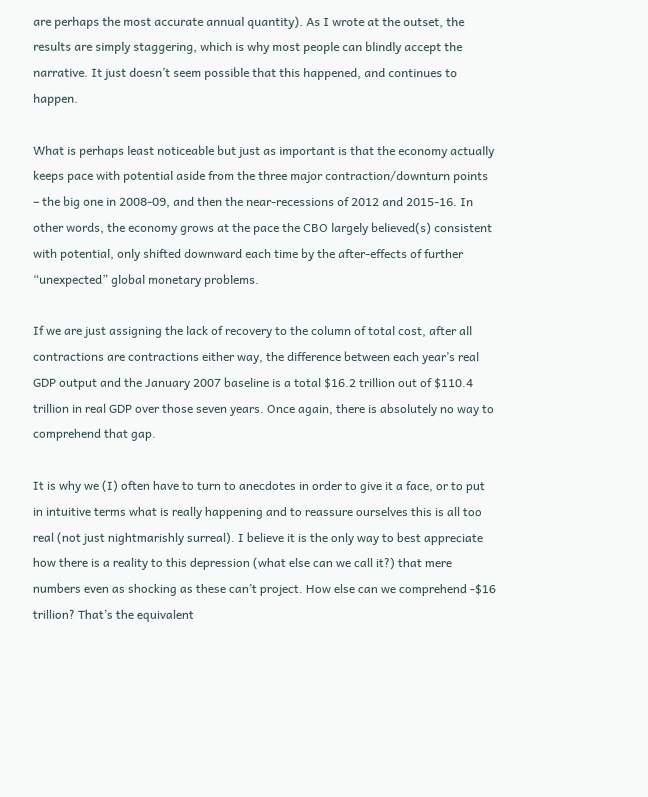are perhaps the most accurate annual quantity). As I wrote at the outset, the results are simply staggering, which is why most people can blindly accept the narrative. It just doesn’t seem possible that this happened, and continues to happen.

What is perhaps least noticeable but just as important is that the economy actually keeps pace with potential aside from the three major contraction/downturn points – the big one in 2008-09, and then the near-recessions of 2012 and 2015-16. In other words, the economy grows at the pace the CBO largely believed(s) consistent with potential, only shifted downward each time by the after-effects of further “unexpected” global monetary problems.

If we are just assigning the lack of recovery to the column of total cost, after all contractions are contractions either way, the difference between each year’s real GDP output and the January 2007 baseline is a total $16.2 trillion out of $110.4 trillion in real GDP over those seven years. Once again, there is absolutely no way to comprehend that gap.

It is why we (I) often have to turn to anecdotes in order to give it a face, or to put in intuitive terms what is really happening and to reassure ourselves this is all too real (not just nightmarishly surreal). I believe it is the only way to best appreciate how there is a reality to this depression (what else can we call it?) that mere numbers even as shocking as these can’t project. How else can we comprehend -$16 trillion? That’s the equivalent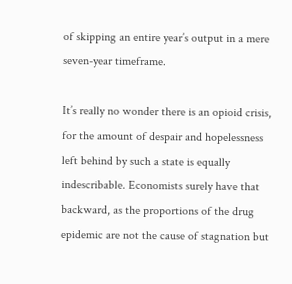of skipping an entire year’s output in a mere seven-year timeframe.

It’s really no wonder there is an opioid crisis, for the amount of despair and hopelessness left behind by such a state is equally indescribable. Economists surely have that backward, as the proportions of the drug epidemic are not the cause of stagnation but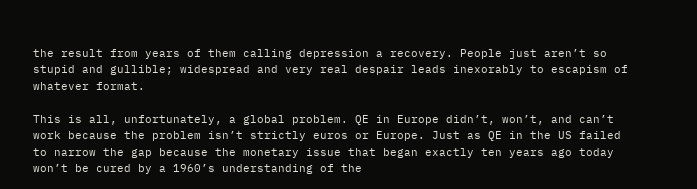the result from years of them calling depression a recovery. People just aren’t so stupid and gullible; widespread and very real despair leads inexorably to escapism of whatever format.

This is all, unfortunately, a global problem. QE in Europe didn’t, won’t, and can’t work because the problem isn’t strictly euros or Europe. Just as QE in the US failed to narrow the gap because the monetary issue that began exactly ten years ago today won’t be cured by a 1960’s understanding of the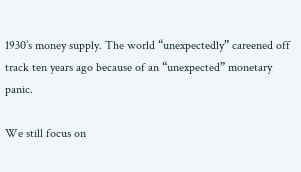1930’s money supply. The world “unexpectedly” careened off track ten years ago because of an “unexpected” monetary panic.

We still focus on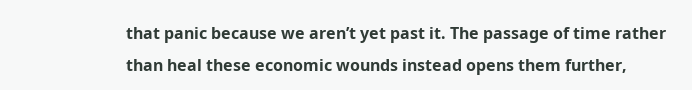that panic because we aren’t yet past it. The passage of time rather than heal these economic wounds instead opens them further,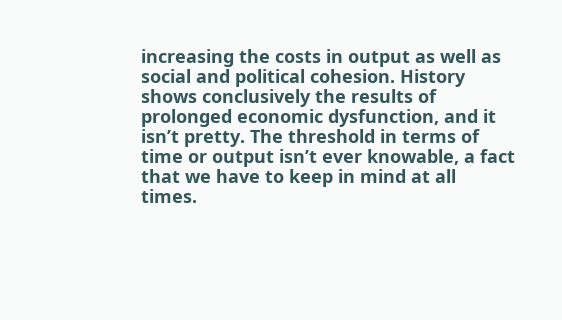increasing the costs in output as well as social and political cohesion. History shows conclusively the results of prolonged economic dysfunction, and it isn’t pretty. The threshold in terms of time or output isn’t ever knowable, a fact that we have to keep in mind at all times.